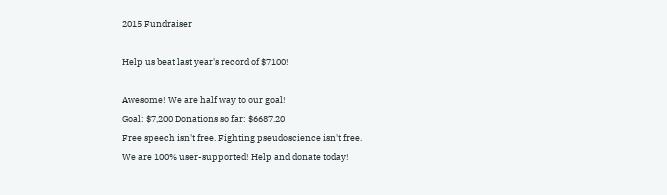2015 Fundraiser

Help us beat last year's record of $7100!

Awesome! We are half way to our goal!
Goal: $7,200 Donations so far: $6687.20
Free speech isn't free. Fighting pseudoscience isn't free.
We are 100% user-supported! Help and donate today!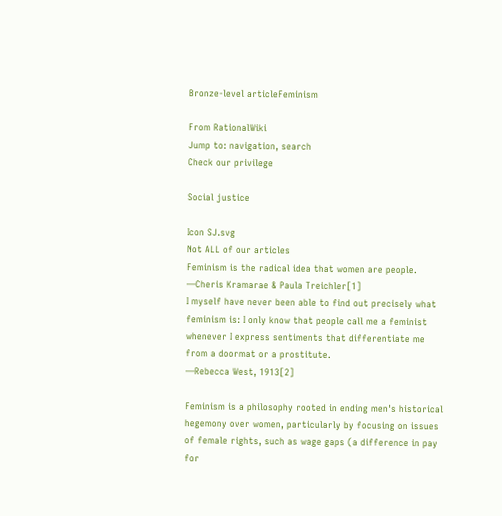Bronze-level articleFeminism

From RationalWiki
Jump to: navigation, search
Check our privilege

Social justice

Icon SJ.svg
Not ALL of our articles
Feminism is the radical idea that women are people.
—Cheris Kramarae & Paula Treichler[1]
I myself have never been able to find out precisely what feminism is: I only know that people call me a feminist whenever I express sentiments that differentiate me from a doormat or a prostitute.
—Rebecca West, 1913[2]

Feminism is a philosophy rooted in ending men's historical hegemony over women, particularly by focusing on issues of female rights, such as wage gaps (a difference in pay for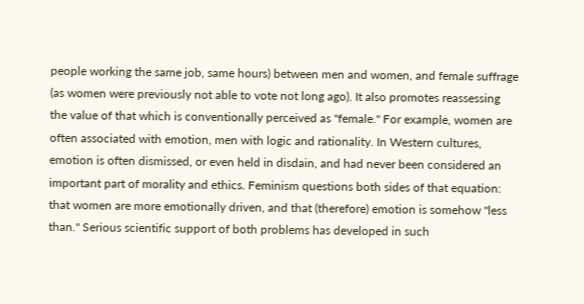people working the same job, same hours) between men and women, and female suffrage (as women were previously not able to vote not long ago). It also promotes reassessing the value of that which is conventionally perceived as "female." For example, women are often associated with emotion, men with logic and rationality. In Western cultures, emotion is often dismissed, or even held in disdain, and had never been considered an important part of morality and ethics. Feminism questions both sides of that equation: that women are more emotionally driven, and that (therefore) emotion is somehow "less than." Serious scientific support of both problems has developed in such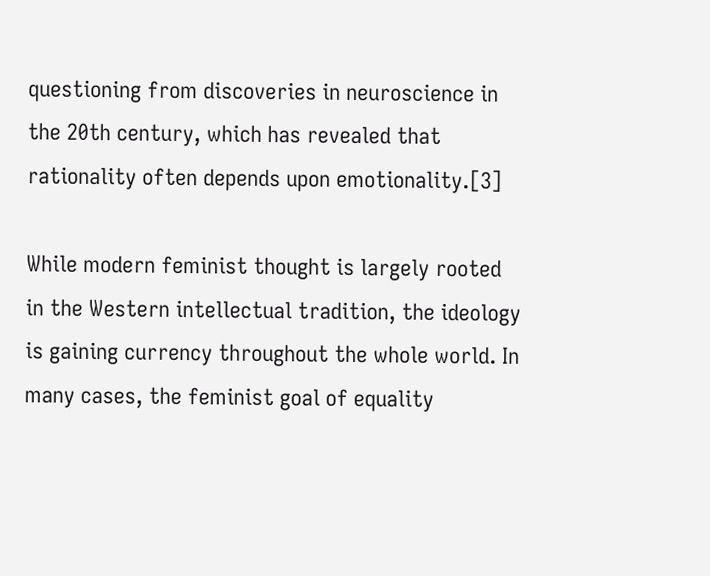questioning from discoveries in neuroscience in the 20th century, which has revealed that rationality often depends upon emotionality.[3]

While modern feminist thought is largely rooted in the Western intellectual tradition, the ideology is gaining currency throughout the whole world. In many cases, the feminist goal of equality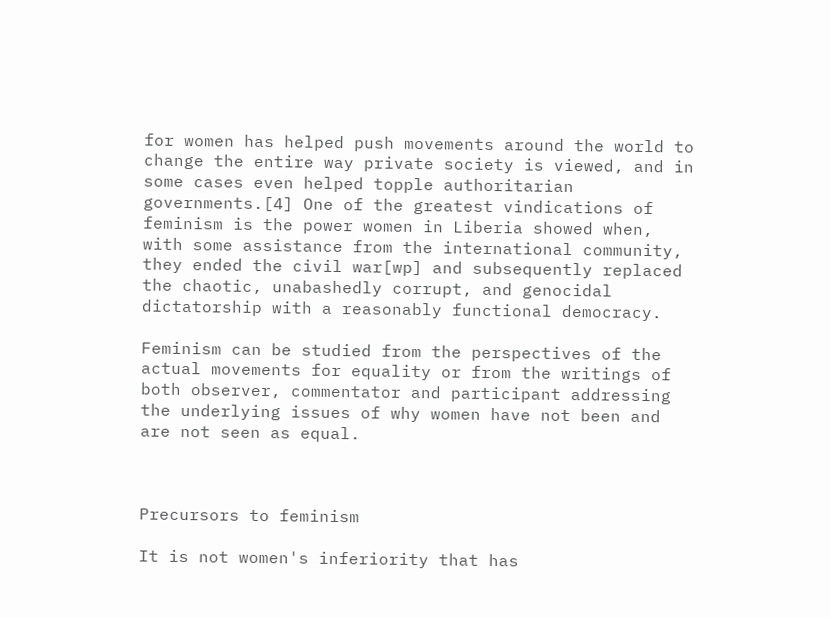for women has helped push movements around the world to change the entire way private society is viewed, and in some cases even helped topple authoritarian governments.[4] One of the greatest vindications of feminism is the power women in Liberia showed when, with some assistance from the international community, they ended the civil war[wp] and subsequently replaced the chaotic, unabashedly corrupt, and genocidal dictatorship with a reasonably functional democracy.

Feminism can be studied from the perspectives of the actual movements for equality or from the writings of both observer, commentator and participant addressing the underlying issues of why women have not been and are not seen as equal.



Precursors to feminism

It is not women's inferiority that has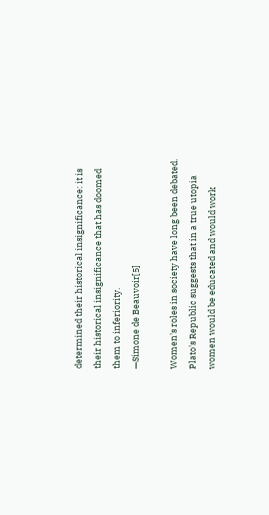determined their historical insignificance: it is their historical insignificance that has doomed them to inferiority.
—Simone de Beauvoir[5]

Women's roles in society have long been debated. Plato's Republic suggests that in a true utopia women would be educated and would work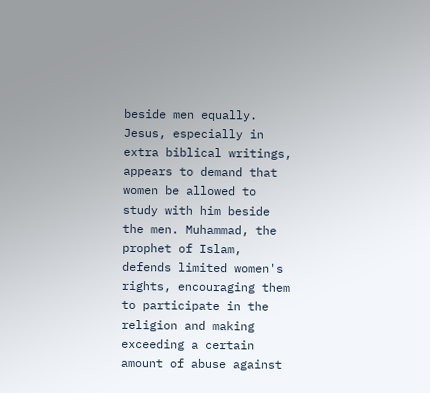beside men equally. Jesus, especially in extra biblical writings, appears to demand that women be allowed to study with him beside the men. Muhammad, the prophet of Islam, defends limited women's rights, encouraging them to participate in the religion and making exceeding a certain amount of abuse against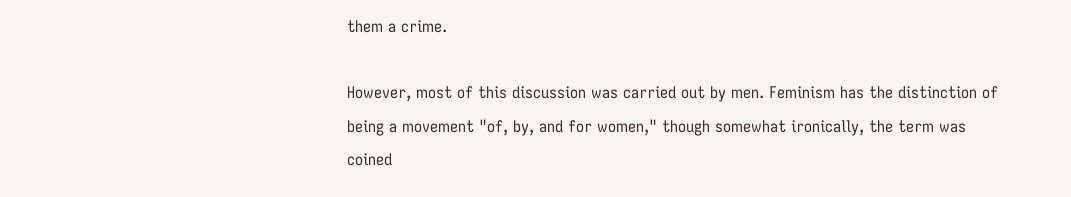them a crime.

However, most of this discussion was carried out by men. Feminism has the distinction of being a movement "of, by, and for women," though somewhat ironically, the term was coined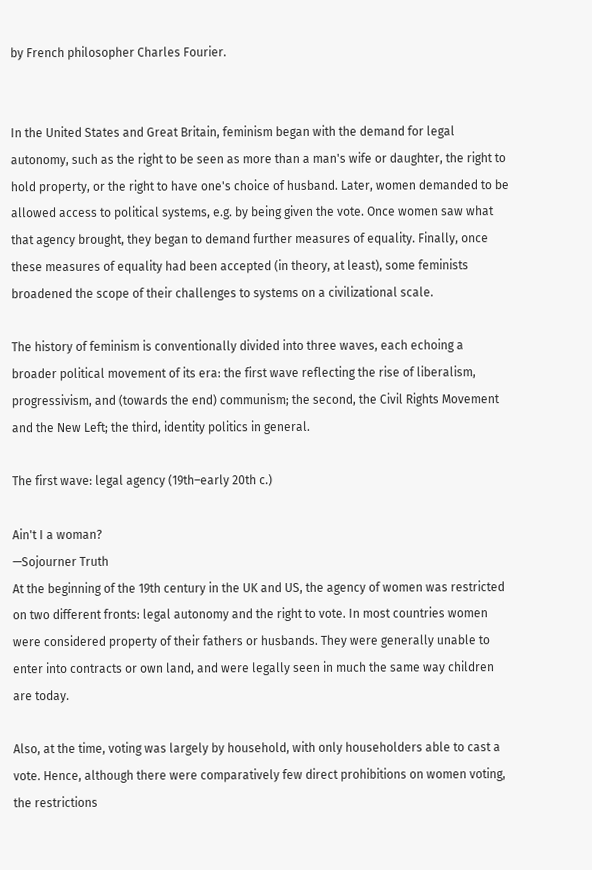by French philosopher Charles Fourier.


In the United States and Great Britain, feminism began with the demand for legal autonomy, such as the right to be seen as more than a man's wife or daughter, the right to hold property, or the right to have one's choice of husband. Later, women demanded to be allowed access to political systems, e.g. by being given the vote. Once women saw what that agency brought, they began to demand further measures of equality. Finally, once these measures of equality had been accepted (in theory, at least), some feminists broadened the scope of their challenges to systems on a civilizational scale.

The history of feminism is conventionally divided into three waves, each echoing a broader political movement of its era: the first wave reflecting the rise of liberalism, progressivism, and (towards the end) communism; the second, the Civil Rights Movement and the New Left; the third, identity politics in general.

The first wave: legal agency (19th–early 20th c.)

Ain't I a woman?
—Sojourner Truth
At the beginning of the 19th century in the UK and US, the agency of women was restricted on two different fronts: legal autonomy and the right to vote. In most countries women were considered property of their fathers or husbands. They were generally unable to enter into contracts or own land, and were legally seen in much the same way children are today.

Also, at the time, voting was largely by household, with only householders able to cast a vote. Hence, although there were comparatively few direct prohibitions on women voting, the restrictions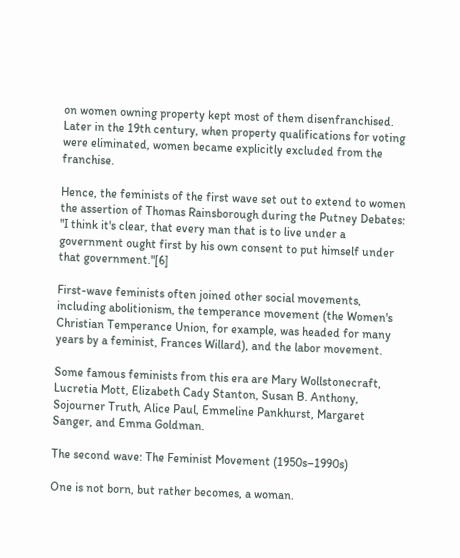on women owning property kept most of them disenfranchised. Later in the 19th century, when property qualifications for voting were eliminated, women became explicitly excluded from the franchise.

Hence, the feminists of the first wave set out to extend to women the assertion of Thomas Rainsborough during the Putney Debates: "I think it's clear, that every man that is to live under a government ought first by his own consent to put himself under that government."[6]

First-wave feminists often joined other social movements, including abolitionism, the temperance movement (the Women's Christian Temperance Union, for example, was headed for many years by a feminist, Frances Willard), and the labor movement.

Some famous feminists from this era are Mary Wollstonecraft, Lucretia Mott, Elizabeth Cady Stanton, Susan B. Anthony, Sojourner Truth, Alice Paul, Emmeline Pankhurst, Margaret Sanger, and Emma Goldman.

The second wave: The Feminist Movement (1950s–1990s)

One is not born, but rather becomes, a woman.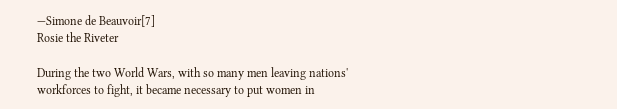—Simone de Beauvoir[7]
Rosie the Riveter

During the two World Wars, with so many men leaving nations' workforces to fight, it became necessary to put women in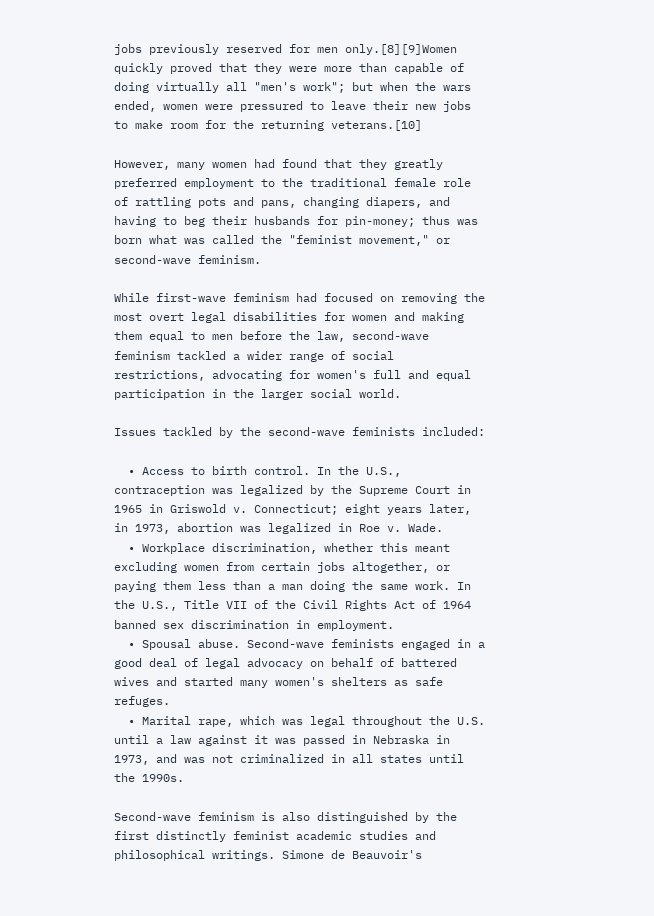jobs previously reserved for men only.[8][9]Women quickly proved that they were more than capable of doing virtually all "men's work"; but when the wars ended, women were pressured to leave their new jobs to make room for the returning veterans.[10]

However, many women had found that they greatly preferred employment to the traditional female role of rattling pots and pans, changing diapers, and having to beg their husbands for pin-money; thus was born what was called the "feminist movement," or second-wave feminism.

While first-wave feminism had focused on removing the most overt legal disabilities for women and making them equal to men before the law, second-wave feminism tackled a wider range of social restrictions, advocating for women's full and equal participation in the larger social world.

Issues tackled by the second-wave feminists included:

  • Access to birth control. In the U.S., contraception was legalized by the Supreme Court in 1965 in Griswold v. Connecticut; eight years later, in 1973, abortion was legalized in Roe v. Wade.
  • Workplace discrimination, whether this meant excluding women from certain jobs altogether, or paying them less than a man doing the same work. In the U.S., Title VII of the Civil Rights Act of 1964 banned sex discrimination in employment.
  • Spousal abuse. Second-wave feminists engaged in a good deal of legal advocacy on behalf of battered wives and started many women's shelters as safe refuges.
  • Marital rape, which was legal throughout the U.S. until a law against it was passed in Nebraska in 1973, and was not criminalized in all states until the 1990s.

Second-wave feminism is also distinguished by the first distinctly feminist academic studies and philosophical writings. Simone de Beauvoir's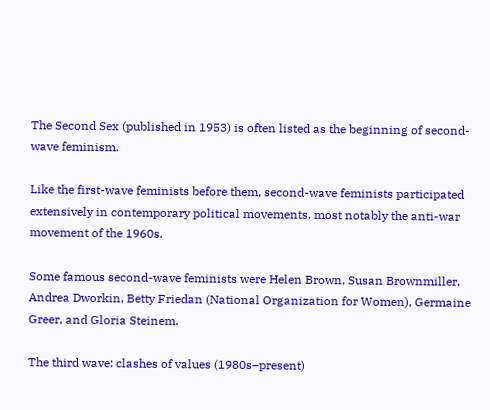The Second Sex (published in 1953) is often listed as the beginning of second-wave feminism.

Like the first-wave feminists before them, second-wave feminists participated extensively in contemporary political movements, most notably the anti-war movement of the 1960s.

Some famous second-wave feminists were Helen Brown, Susan Brownmiller, Andrea Dworkin, Betty Friedan (National Organization for Women), Germaine Greer, and Gloria Steinem.

The third wave: clashes of values (1980s–present)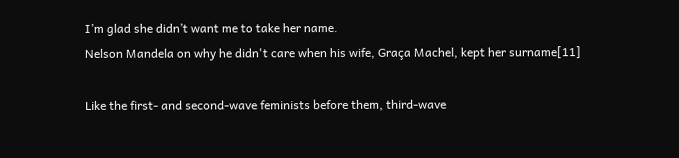I’m glad she didn’t want me to take her name.
Nelson Mandela on why he didn't care when his wife, Graça Machel, kept her surname[11]

Like the first- and second-wave feminists before them, third-wave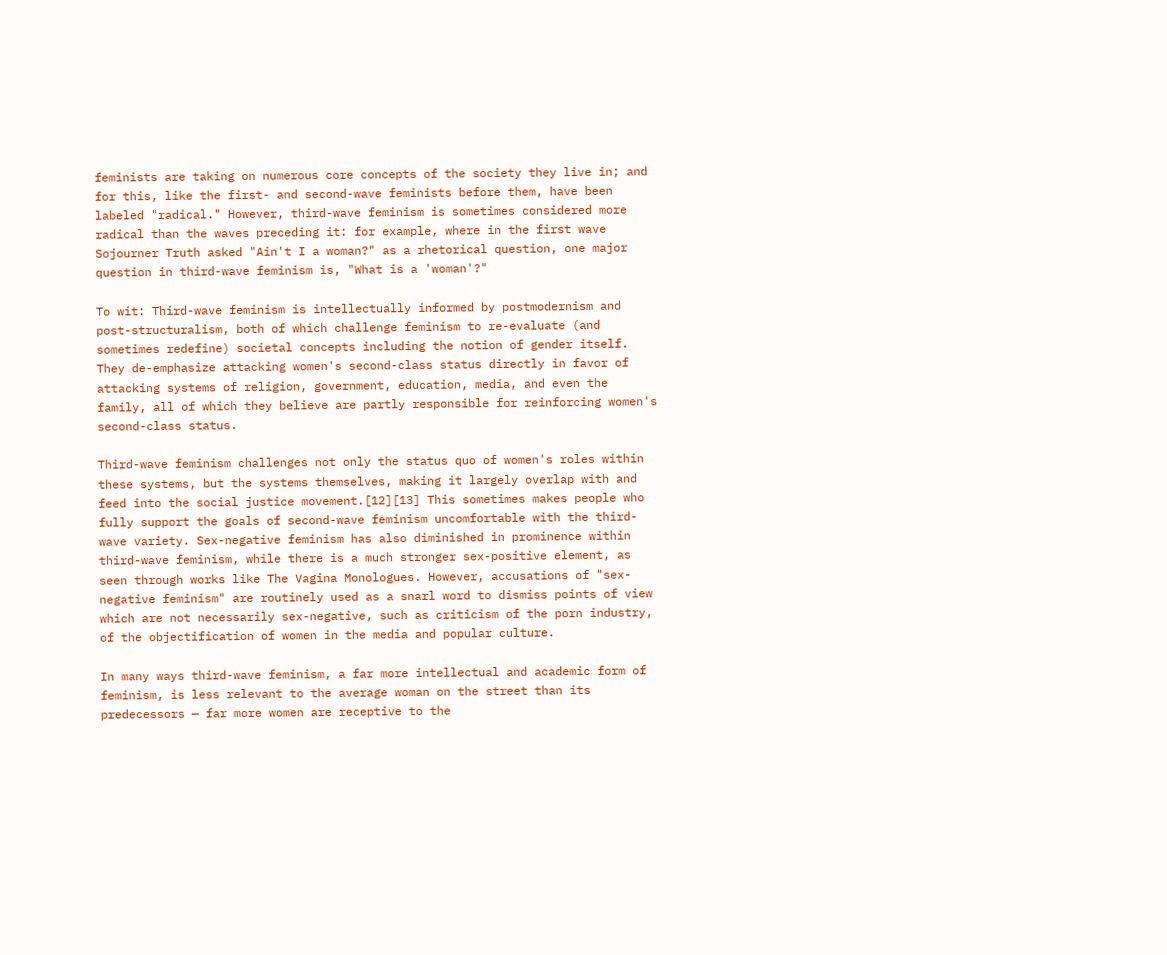feminists are taking on numerous core concepts of the society they live in; and for this, like the first- and second-wave feminists before them, have been labeled "radical." However, third-wave feminism is sometimes considered more radical than the waves preceding it: for example, where in the first wave Sojourner Truth asked "Ain't I a woman?" as a rhetorical question, one major question in third-wave feminism is, "What is a 'woman'?"

To wit: Third-wave feminism is intellectually informed by postmodernism and post-structuralism, both of which challenge feminism to re-evaluate (and sometimes redefine) societal concepts including the notion of gender itself. They de-emphasize attacking women's second-class status directly in favor of attacking systems of religion, government, education, media, and even the family, all of which they believe are partly responsible for reinforcing women's second-class status.

Third-wave feminism challenges not only the status quo of women's roles within these systems, but the systems themselves, making it largely overlap with and feed into the social justice movement.[12][13] This sometimes makes people who fully support the goals of second-wave feminism uncomfortable with the third-wave variety. Sex-negative feminism has also diminished in prominence within third-wave feminism, while there is a much stronger sex-positive element, as seen through works like The Vagina Monologues. However, accusations of "sex-negative feminism" are routinely used as a snarl word to dismiss points of view which are not necessarily sex-negative, such as criticism of the porn industry, of the objectification of women in the media and popular culture.

In many ways third-wave feminism, a far more intellectual and academic form of feminism, is less relevant to the average woman on the street than its predecessors — far more women are receptive to the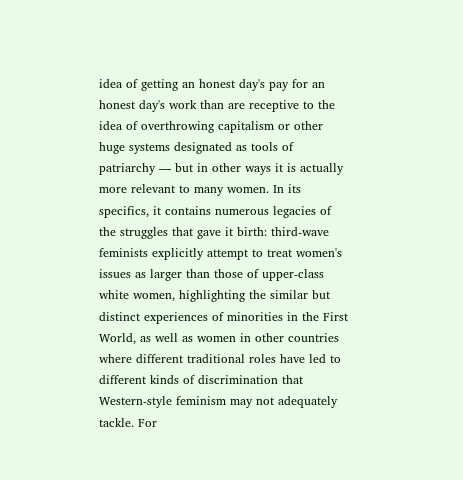idea of getting an honest day's pay for an honest day's work than are receptive to the idea of overthrowing capitalism or other huge systems designated as tools of patriarchy — but in other ways it is actually more relevant to many women. In its specifics, it contains numerous legacies of the struggles that gave it birth: third-wave feminists explicitly attempt to treat women's issues as larger than those of upper-class white women, highlighting the similar but distinct experiences of minorities in the First World, as well as women in other countries where different traditional roles have led to different kinds of discrimination that Western-style feminism may not adequately tackle. For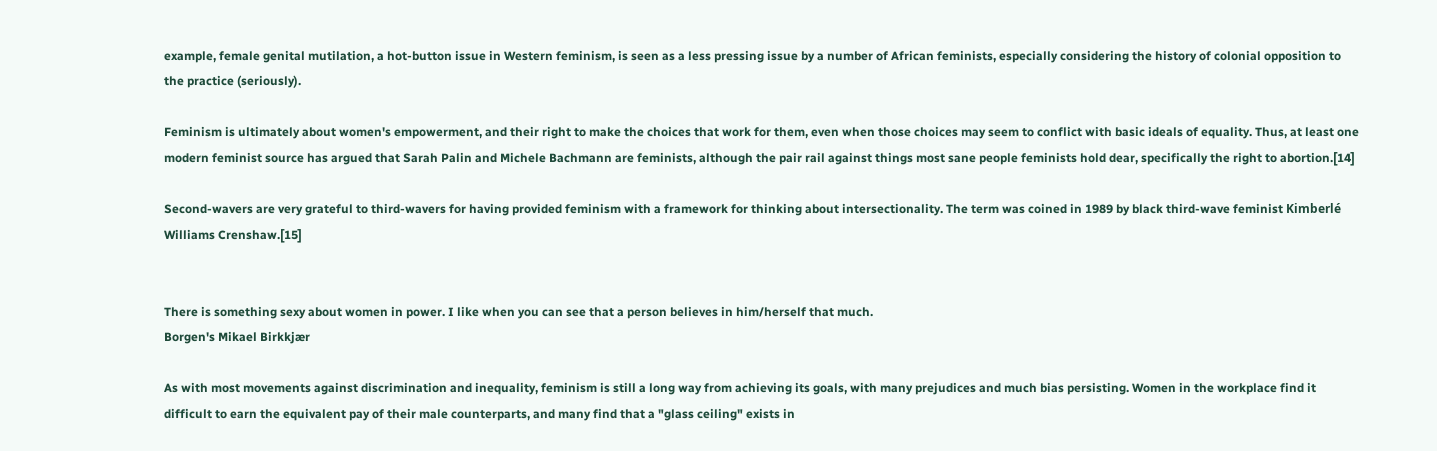example, female genital mutilation, a hot-button issue in Western feminism, is seen as a less pressing issue by a number of African feminists, especially considering the history of colonial opposition to the practice (seriously).

Feminism is ultimately about women's empowerment, and their right to make the choices that work for them, even when those choices may seem to conflict with basic ideals of equality. Thus, at least one modern feminist source has argued that Sarah Palin and Michele Bachmann are feminists, although the pair rail against things most sane people feminists hold dear, specifically the right to abortion.[14]

Second-wavers are very grateful to third-wavers for having provided feminism with a framework for thinking about intersectionality. The term was coined in 1989 by black third-wave feminist Kimberlé Williams Crenshaw.[15]


There is something sexy about women in power. I like when you can see that a person believes in him/herself that much.
Borgen's Mikael Birkkjær

As with most movements against discrimination and inequality, feminism is still a long way from achieving its goals, with many prejudices and much bias persisting. Women in the workplace find it difficult to earn the equivalent pay of their male counterparts, and many find that a "glass ceiling" exists in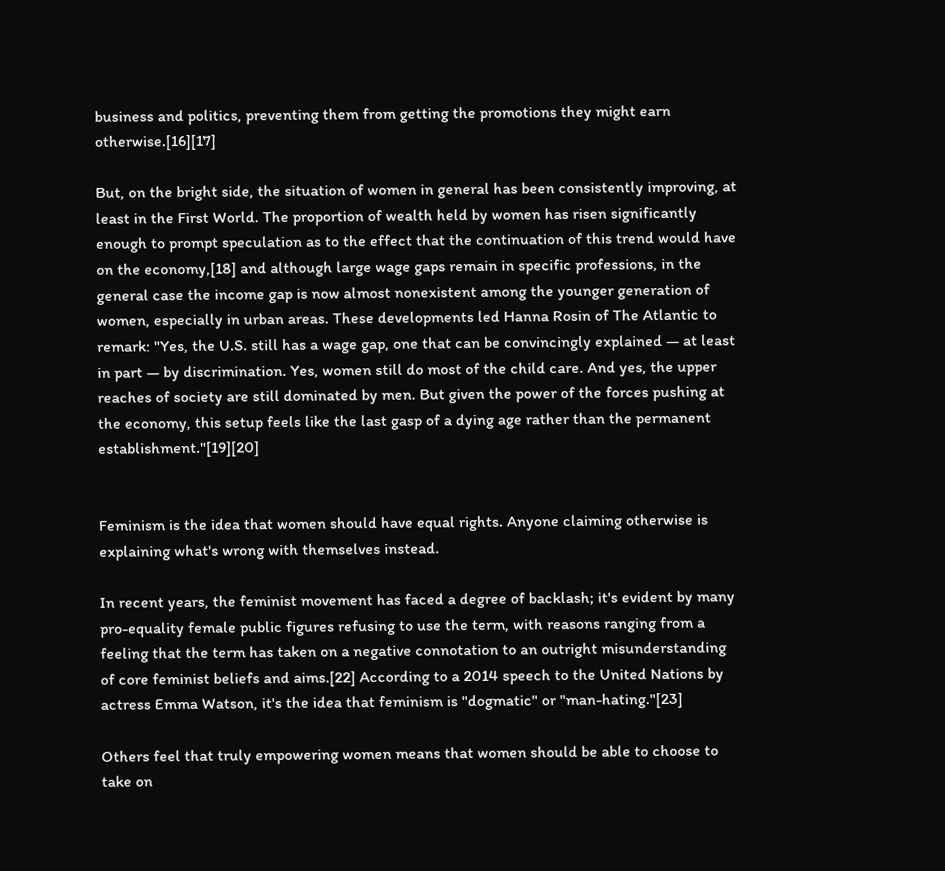business and politics, preventing them from getting the promotions they might earn otherwise.[16][17]

But, on the bright side, the situation of women in general has been consistently improving, at least in the First World. The proportion of wealth held by women has risen significantly enough to prompt speculation as to the effect that the continuation of this trend would have on the economy,[18] and although large wage gaps remain in specific professions, in the general case the income gap is now almost nonexistent among the younger generation of women, especially in urban areas. These developments led Hanna Rosin of The Atlantic to remark: "Yes, the U.S. still has a wage gap, one that can be convincingly explained — at least in part — by discrimination. Yes, women still do most of the child care. And yes, the upper reaches of society are still dominated by men. But given the power of the forces pushing at the economy, this setup feels like the last gasp of a dying age rather than the permanent establishment."[19][20]


Feminism is the idea that women should have equal rights. Anyone claiming otherwise is explaining what's wrong with themselves instead.

In recent years, the feminist movement has faced a degree of backlash; it's evident by many pro-equality female public figures refusing to use the term, with reasons ranging from a feeling that the term has taken on a negative connotation to an outright misunderstanding of core feminist beliefs and aims.[22] According to a 2014 speech to the United Nations by actress Emma Watson, it's the idea that feminism is "dogmatic" or "man-hating."[23]

Others feel that truly empowering women means that women should be able to choose to take on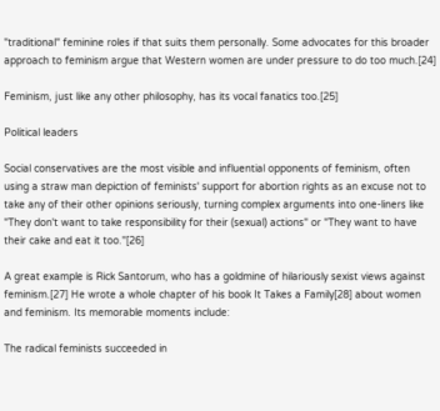"traditional" feminine roles if that suits them personally. Some advocates for this broader approach to feminism argue that Western women are under pressure to do too much.[24]

Feminism, just like any other philosophy, has its vocal fanatics too.[25]

Political leaders

Social conservatives are the most visible and influential opponents of feminism, often using a straw man depiction of feminists' support for abortion rights as an excuse not to take any of their other opinions seriously, turning complex arguments into one-liners like "They don't want to take responsibility for their (sexual) actions" or "They want to have their cake and eat it too."[26]

A great example is Rick Santorum, who has a goldmine of hilariously sexist views against feminism.[27] He wrote a whole chapter of his book It Takes a Family[28] about women and feminism. Its memorable moments include:

The radical feminists succeeded in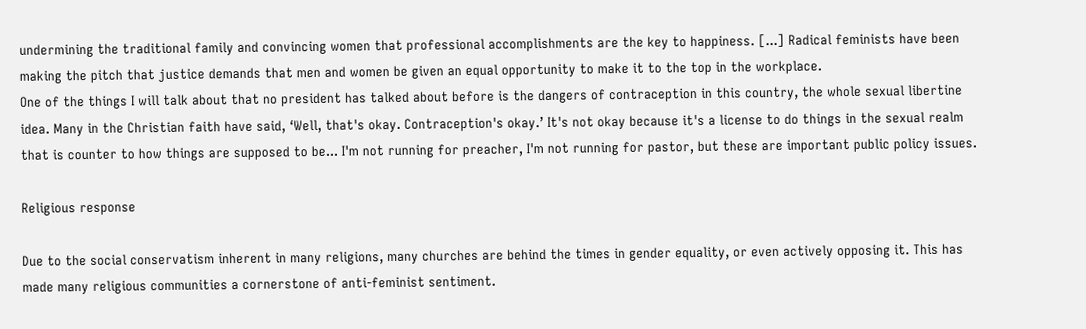undermining the traditional family and convincing women that professional accomplishments are the key to happiness. [...] Radical feminists have been making the pitch that justice demands that men and women be given an equal opportunity to make it to the top in the workplace.
One of the things I will talk about that no president has talked about before is the dangers of contraception in this country, the whole sexual libertine idea. Many in the Christian faith have said, ‘Well, that's okay. Contraception's okay.’ It's not okay because it's a license to do things in the sexual realm that is counter to how things are supposed to be... I'm not running for preacher, I'm not running for pastor, but these are important public policy issues.

Religious response

Due to the social conservatism inherent in many religions, many churches are behind the times in gender equality, or even actively opposing it. This has made many religious communities a cornerstone of anti-feminist sentiment.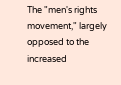The "men's rights movement," largely opposed to the increased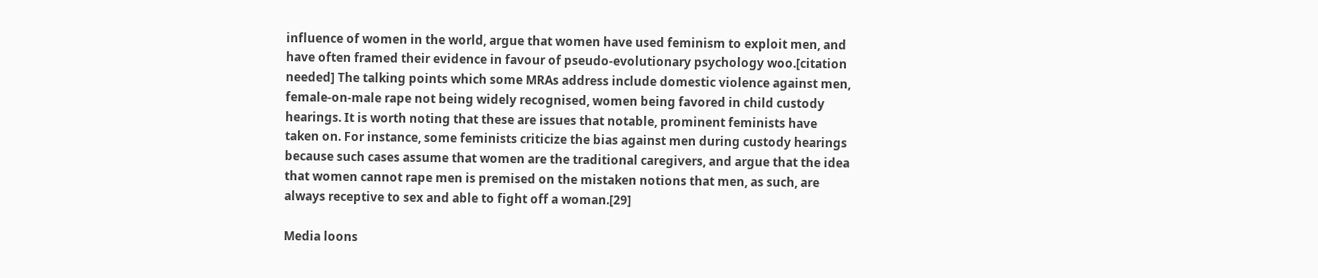influence of women in the world, argue that women have used feminism to exploit men, and have often framed their evidence in favour of pseudo-evolutionary psychology woo.[citation needed] The talking points which some MRAs address include domestic violence against men, female-on-male rape not being widely recognised, women being favored in child custody hearings. It is worth noting that these are issues that notable, prominent feminists have taken on. For instance, some feminists criticize the bias against men during custody hearings because such cases assume that women are the traditional caregivers, and argue that the idea that women cannot rape men is premised on the mistaken notions that men, as such, are always receptive to sex and able to fight off a woman.[29]

Media loons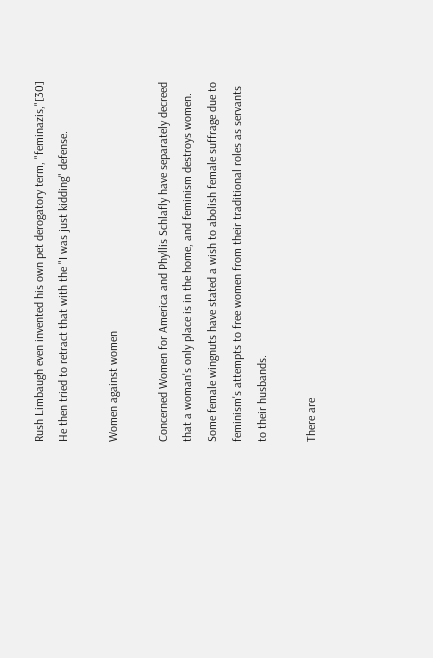Rush Limbaugh even invented his own pet derogatory term, "feminazis,"[30] He then tried to retract that with the "I was just kidding" defense.

Women against women

Concerned Women for America and Phyllis Schlafly have separately decreed that a woman's only place is in the home, and feminism destroys women. Some female wingnuts have stated a wish to abolish female suffrage due to feminism's attempts to free women from their traditional roles as servants to their husbands.

There are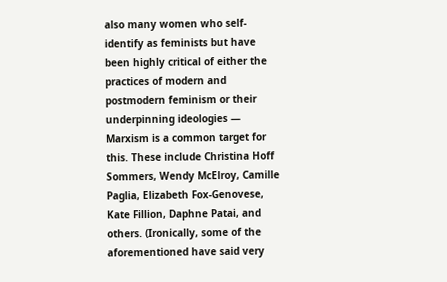also many women who self-identify as feminists but have been highly critical of either the practices of modern and postmodern feminism or their underpinning ideologies — Marxism is a common target for this. These include Christina Hoff Sommers, Wendy McElroy, Camille Paglia, Elizabeth Fox-Genovese, Kate Fillion, Daphne Patai, and others. (Ironically, some of the aforementioned have said very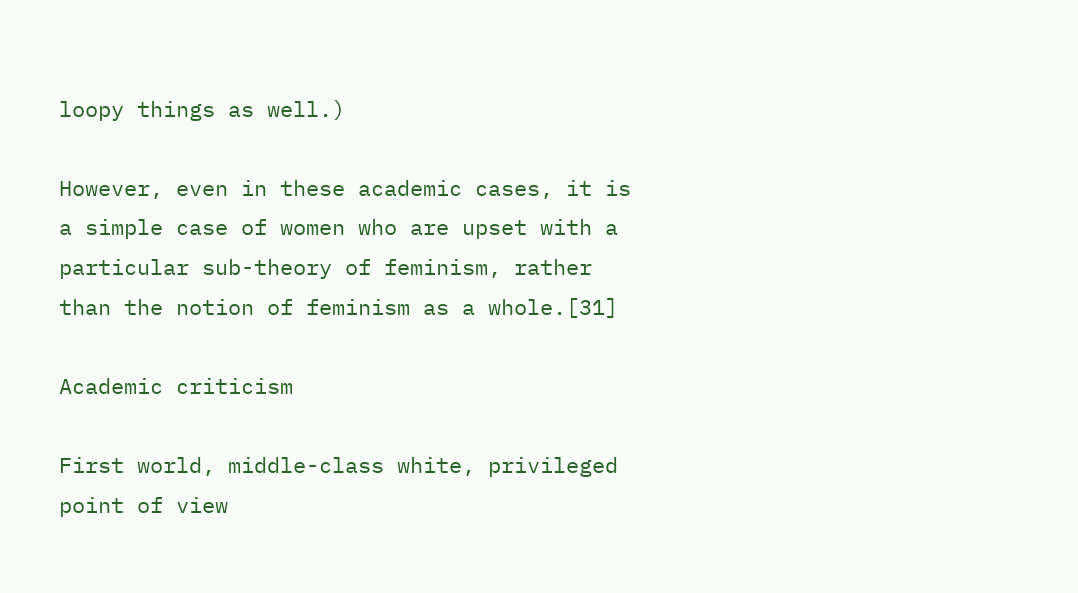loopy things as well.)

However, even in these academic cases, it is a simple case of women who are upset with a particular sub-theory of feminism, rather than the notion of feminism as a whole.[31]

Academic criticism

First world, middle-class white, privileged point of view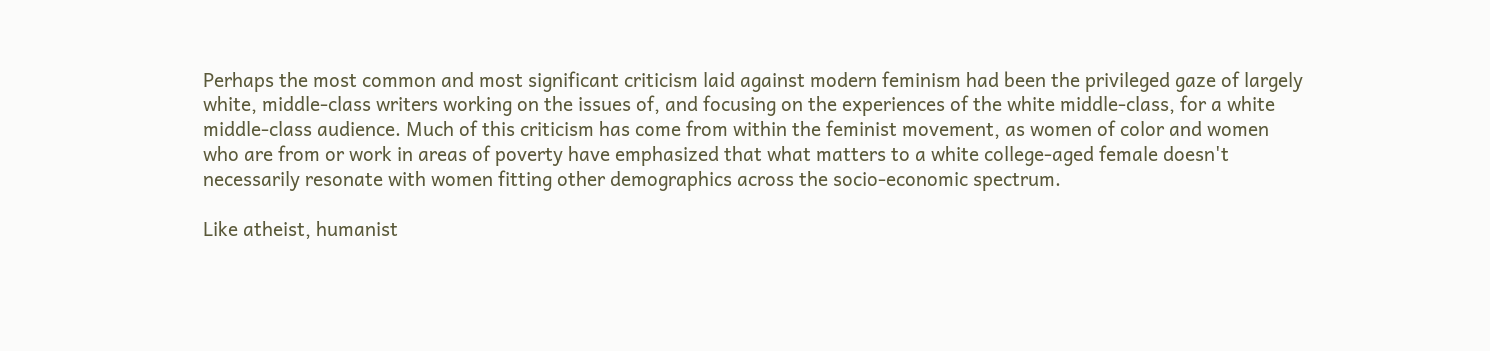Perhaps the most common and most significant criticism laid against modern feminism had been the privileged gaze of largely white, middle-class writers working on the issues of, and focusing on the experiences of the white middle-class, for a white middle-class audience. Much of this criticism has come from within the feminist movement, as women of color and women who are from or work in areas of poverty have emphasized that what matters to a white college-aged female doesn't necessarily resonate with women fitting other demographics across the socio-economic spectrum.

Like atheist, humanist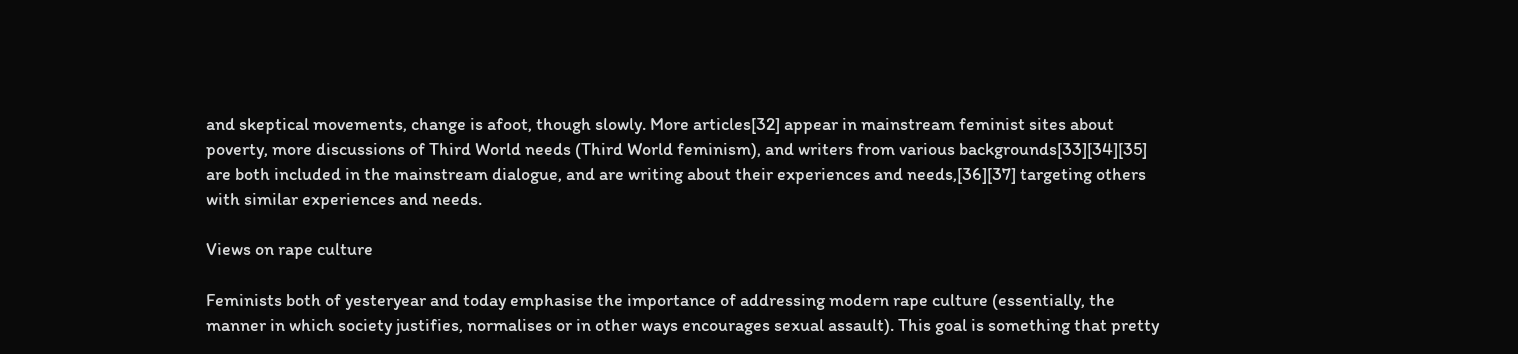and skeptical movements, change is afoot, though slowly. More articles[32] appear in mainstream feminist sites about poverty, more discussions of Third World needs (Third World feminism), and writers from various backgrounds[33][34][35] are both included in the mainstream dialogue, and are writing about their experiences and needs,[36][37] targeting others with similar experiences and needs.

Views on rape culture

Feminists both of yesteryear and today emphasise the importance of addressing modern rape culture (essentially, the manner in which society justifies, normalises or in other ways encourages sexual assault). This goal is something that pretty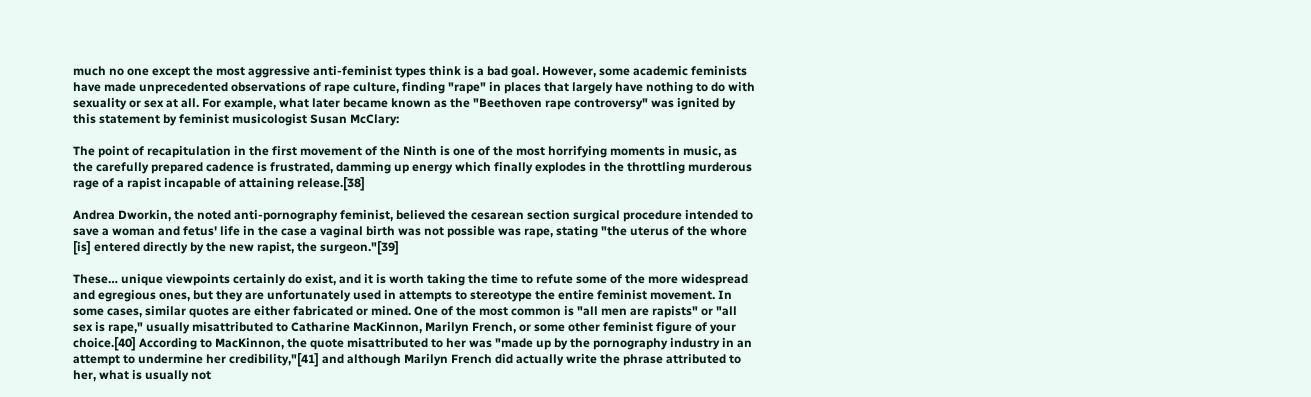much no one except the most aggressive anti-feminist types think is a bad goal. However, some academic feminists have made unprecedented observations of rape culture, finding "rape" in places that largely have nothing to do with sexuality or sex at all. For example, what later became known as the "Beethoven rape controversy" was ignited by this statement by feminist musicologist Susan McClary:

The point of recapitulation in the first movement of the Ninth is one of the most horrifying moments in music, as the carefully prepared cadence is frustrated, damming up energy which finally explodes in the throttling murderous rage of a rapist incapable of attaining release.[38]

Andrea Dworkin, the noted anti-pornography feminist, believed the cesarean section surgical procedure intended to save a woman and fetus' life in the case a vaginal birth was not possible was rape, stating "the uterus of the whore [is] entered directly by the new rapist, the surgeon."[39]

These… unique viewpoints certainly do exist, and it is worth taking the time to refute some of the more widespread and egregious ones, but they are unfortunately used in attempts to stereotype the entire feminist movement. In some cases, similar quotes are either fabricated or mined. One of the most common is "all men are rapists" or "all sex is rape," usually misattributed to Catharine MacKinnon, Marilyn French, or some other feminist figure of your choice.[40] According to MacKinnon, the quote misattributed to her was "made up by the pornography industry in an attempt to undermine her credibility,"[41] and although Marilyn French did actually write the phrase attributed to her, what is usually not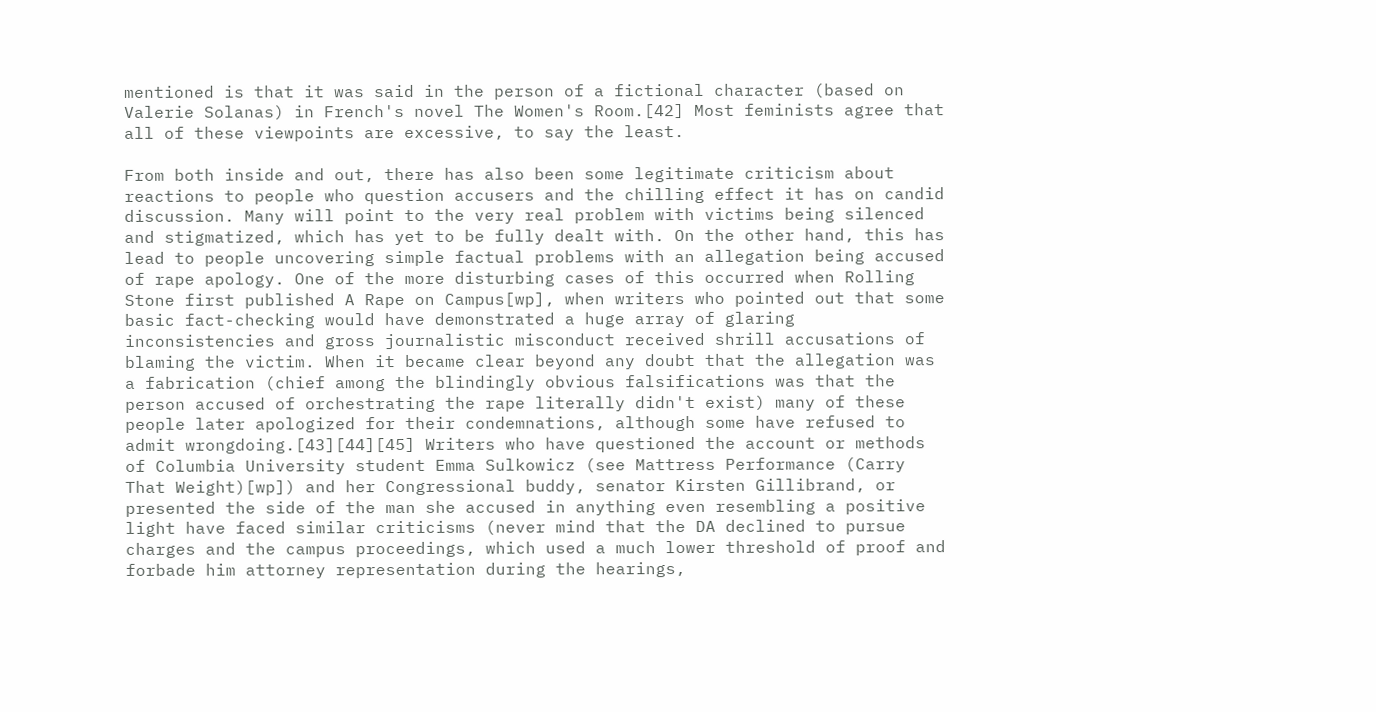mentioned is that it was said in the person of a fictional character (based on Valerie Solanas) in French's novel The Women's Room.[42] Most feminists agree that all of these viewpoints are excessive, to say the least.

From both inside and out, there has also been some legitimate criticism about reactions to people who question accusers and the chilling effect it has on candid discussion. Many will point to the very real problem with victims being silenced and stigmatized, which has yet to be fully dealt with. On the other hand, this has lead to people uncovering simple factual problems with an allegation being accused of rape apology. One of the more disturbing cases of this occurred when Rolling Stone first published A Rape on Campus[wp], when writers who pointed out that some basic fact-checking would have demonstrated a huge array of glaring inconsistencies and gross journalistic misconduct received shrill accusations of blaming the victim. When it became clear beyond any doubt that the allegation was a fabrication (chief among the blindingly obvious falsifications was that the person accused of orchestrating the rape literally didn't exist) many of these people later apologized for their condemnations, although some have refused to admit wrongdoing.[43][44][45] Writers who have questioned the account or methods of Columbia University student Emma Sulkowicz (see Mattress Performance (Carry That Weight)[wp]) and her Congressional buddy, senator Kirsten Gillibrand, or presented the side of the man she accused in anything even resembling a positive light have faced similar criticisms (never mind that the DA declined to pursue charges and the campus proceedings, which used a much lower threshold of proof and forbade him attorney representation during the hearings,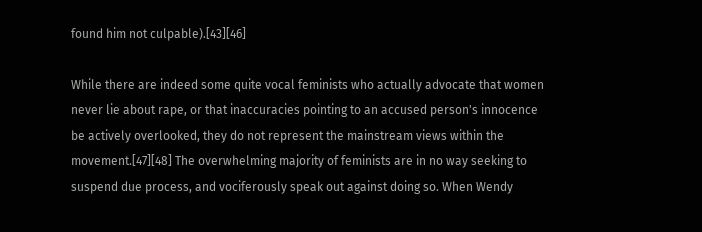found him not culpable).[43][46]

While there are indeed some quite vocal feminists who actually advocate that women never lie about rape, or that inaccuracies pointing to an accused person's innocence be actively overlooked, they do not represent the mainstream views within the movement.[47][48] The overwhelming majority of feminists are in no way seeking to suspend due process, and vociferously speak out against doing so. When Wendy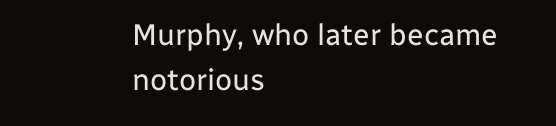Murphy, who later became notorious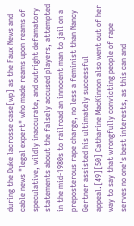during the Duke lacrosse case[wp] as the Faux News and cable news "legal expert" who made reams upon reams of speculative, wildly inaccurate, and outright defamatory statements about the falsely accused players, attempted in the mid-1980s to railroad an innocent man to jail on a preposterous rape charge, no less a feminist than Nancy Gertner assisted his ultimately successful appeal.[49][50] Catharine MacKinnon also went out of her way to say that wrongfully convicting people of rape serves no one's best interests, as this can and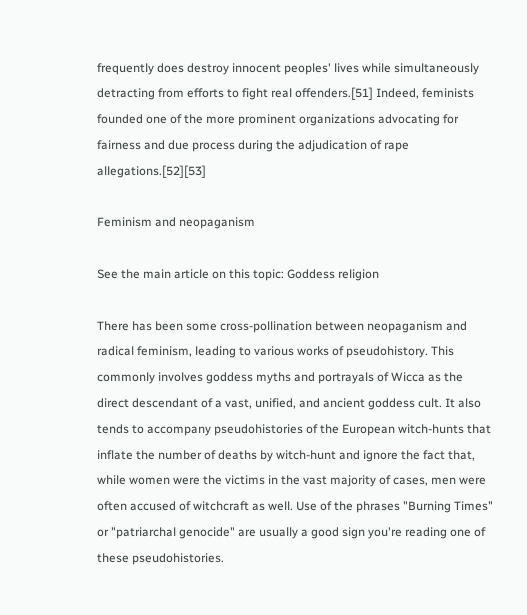frequently does destroy innocent peoples' lives while simultaneously detracting from efforts to fight real offenders.[51] Indeed, feminists founded one of the more prominent organizations advocating for fairness and due process during the adjudication of rape allegations.[52][53]

Feminism and neopaganism

See the main article on this topic: Goddess religion

There has been some cross-pollination between neopaganism and radical feminism, leading to various works of pseudohistory. This commonly involves goddess myths and portrayals of Wicca as the direct descendant of a vast, unified, and ancient goddess cult. It also tends to accompany pseudohistories of the European witch-hunts that inflate the number of deaths by witch-hunt and ignore the fact that, while women were the victims in the vast majority of cases, men were often accused of witchcraft as well. Use of the phrases "Burning Times" or "patriarchal genocide" are usually a good sign you're reading one of these pseudohistories.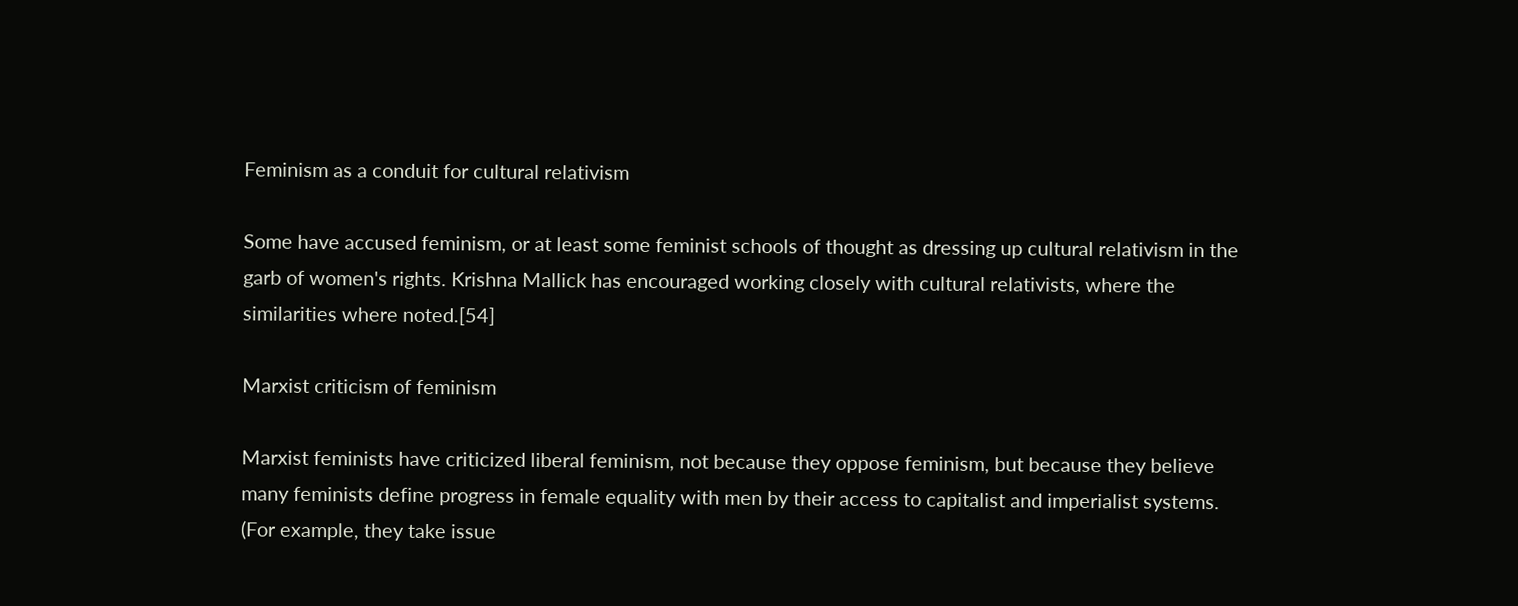Feminism as a conduit for cultural relativism

Some have accused feminism, or at least some feminist schools of thought as dressing up cultural relativism in the garb of women's rights. Krishna Mallick has encouraged working closely with cultural relativists, where the similarities where noted.[54]

Marxist criticism of feminism

Marxist feminists have criticized liberal feminism, not because they oppose feminism, but because they believe many feminists define progress in female equality with men by their access to capitalist and imperialist systems. (For example, they take issue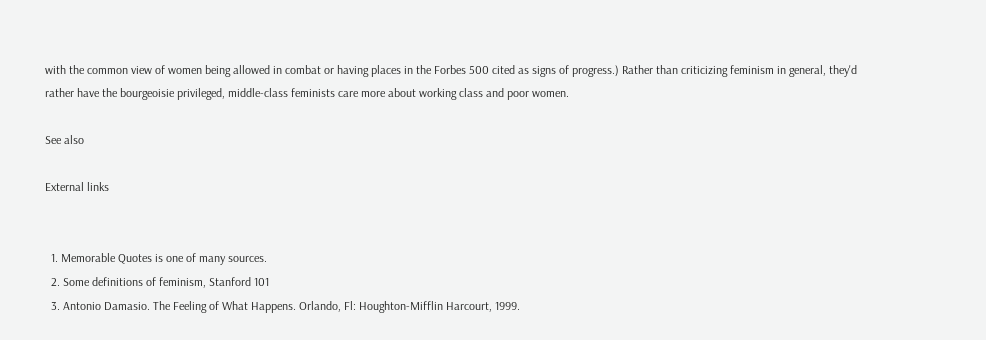with the common view of women being allowed in combat or having places in the Forbes 500 cited as signs of progress.) Rather than criticizing feminism in general, they'd rather have the bourgeoisie privileged, middle-class feminists care more about working class and poor women.

See also

External links


  1. Memorable Quotes is one of many sources.
  2. Some definitions of feminism, Stanford 101
  3. Antonio Damasio. The Feeling of What Happens. Orlando, Fl: Houghton-Mifflin Harcourt, 1999.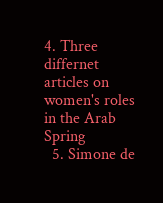4. Three differnet articles on women's roles in the Arab Spring
  5. Simone de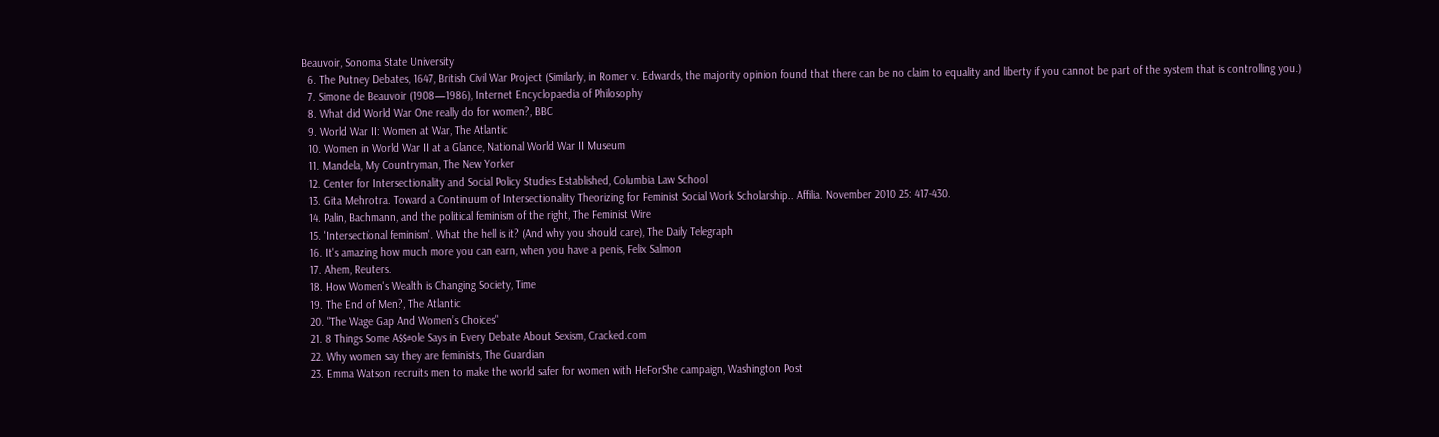Beauvoir, Sonoma State University
  6. The Putney Debates, 1647, British Civil War Project (Similarly, in Romer v. Edwards, the majority opinion found that there can be no claim to equality and liberty if you cannot be part of the system that is controlling you.)
  7. Simone de Beauvoir (1908—1986), Internet Encyclopaedia of Philosophy
  8. What did World War One really do for women?, BBC
  9. World War II: Women at War, The Atlantic
  10. Women in World War II at a Glance, National World War II Museum
  11. Mandela, My Countryman, The New Yorker
  12. Center for Intersectionality and Social Policy Studies Established, Columbia Law School
  13. Gita Mehrotra. Toward a Continuum of Intersectionality Theorizing for Feminist Social Work Scholarship.. Affilia. November 2010 25: 417-430.
  14. Palin, Bachmann, and the political feminism of the right, The Feminist Wire
  15. 'Intersectional feminism'. What the hell is it? (And why you should care), The Daily Telegraph
  16. It's amazing how much more you can earn, when you have a penis, Felix Salmon
  17. Ahem, Reuters.
  18. How Women's Wealth is Changing Society, Time
  19. The End of Men?, The Atlantic
  20. "The Wage Gap And Women’s Choices"
  21. 8 Things Some A$$#ole Says in Every Debate About Sexism, Cracked.com
  22. Why women say they are feminists, The Guardian
  23. Emma Watson recruits men to make the world safer for women with HeForShe campaign, Washington Post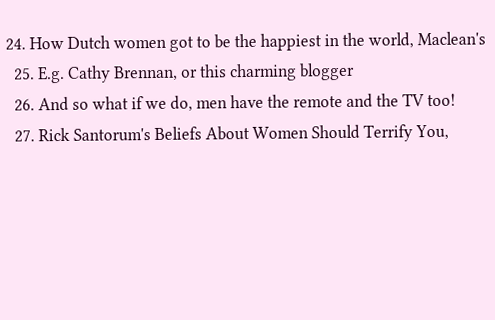24. How Dutch women got to be the happiest in the world, Maclean's
  25. E.g. Cathy Brennan, or this charming blogger
  26. And so what if we do, men have the remote and the TV too!
  27. Rick Santorum's Beliefs About Women Should Terrify You,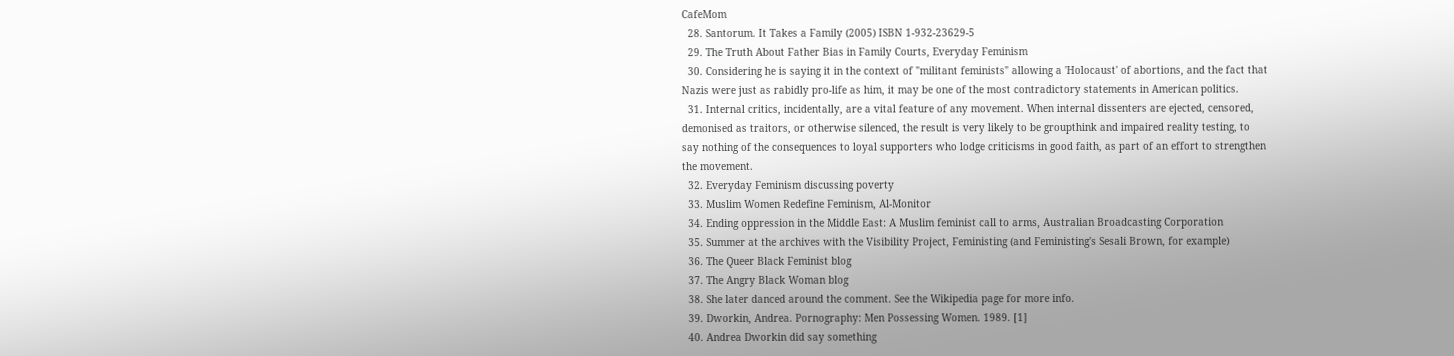CafeMom
  28. Santorum. It Takes a Family (2005) ISBN 1-932-23629-5
  29. The Truth About Father Bias in Family Courts, Everyday Feminism
  30. Considering he is saying it in the context of "militant feminists" allowing a 'Holocaust' of abortions, and the fact that Nazis were just as rabidly pro-life as him, it may be one of the most contradictory statements in American politics.
  31. Internal critics, incidentally, are a vital feature of any movement. When internal dissenters are ejected, censored, demonised as traitors, or otherwise silenced, the result is very likely to be groupthink and impaired reality testing, to say nothing of the consequences to loyal supporters who lodge criticisms in good faith, as part of an effort to strengthen the movement.
  32. Everyday Feminism discussing poverty
  33. Muslim Women Redefine Feminism, Al-Monitor
  34. Ending oppression in the Middle East: A Muslim feminist call to arms, Australian Broadcasting Corporation
  35. Summer at the archives with the Visibility Project, Feministing (and Feministing's Sesali Brown, for example)
  36. The Queer Black Feminist blog
  37. The Angry Black Woman blog
  38. She later danced around the comment. See the Wikipedia page for more info.
  39. Dworkin, Andrea. Pornography: Men Possessing Women. 1989. [1]
  40. Andrea Dworkin did say something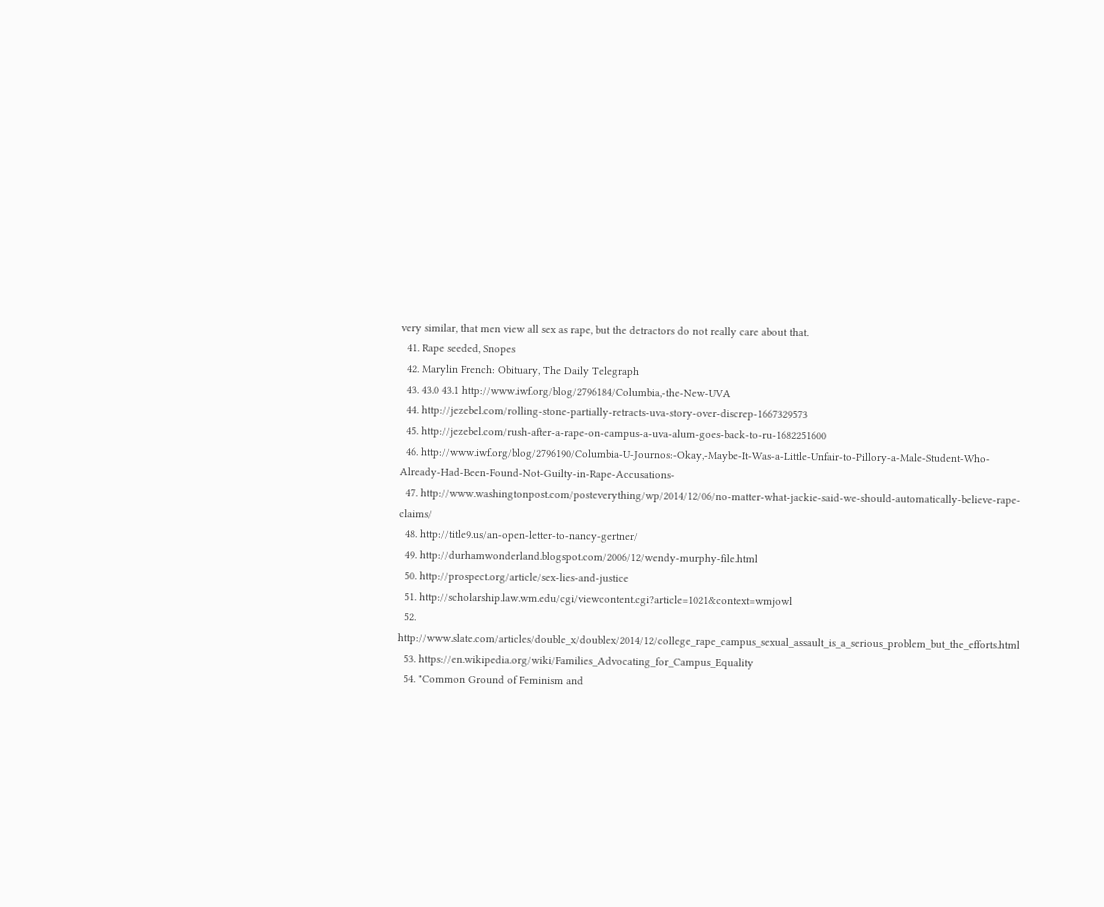very similar, that men view all sex as rape, but the detractors do not really care about that.
  41. Rape seeded, Snopes
  42. Marylin French: Obituary, The Daily Telegraph
  43. 43.0 43.1 http://www.iwf.org/blog/2796184/Columbia,-the-New-UVA
  44. http://jezebel.com/rolling-stone-partially-retracts-uva-story-over-discrep-1667329573
  45. http://jezebel.com/rush-after-a-rape-on-campus-a-uva-alum-goes-back-to-ru-1682251600
  46. http://www.iwf.org/blog/2796190/Columbia-U-Journos:-Okay,-Maybe-It-Was-a-Little-Unfair-to-Pillory-a-Male-Student-Who-Already-Had-Been-Found-Not-Guilty-in-Rape-Accusations-
  47. http://www.washingtonpost.com/posteverything/wp/2014/12/06/no-matter-what-jackie-said-we-should-automatically-believe-rape-claims/
  48. http://title9.us/an-open-letter-to-nancy-gertner/
  49. http://durhamwonderland.blogspot.com/2006/12/wendy-murphy-file.html
  50. http://prospect.org/article/sex-lies-and-justice
  51. http://scholarship.law.wm.edu/cgi/viewcontent.cgi?article=1021&context=wmjowl
  52. http://www.slate.com/articles/double_x/doublex/2014/12/college_rape_campus_sexual_assault_is_a_serious_problem_but_the_efforts.html
  53. https://en.wikipedia.org/wiki/Families_Advocating_for_Campus_Equality
  54. "Common Ground of Feminism and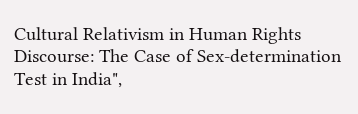Cultural Relativism in Human Rights Discourse: The Case of Sex-determination Test in India",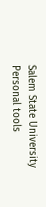Salem State University
Personal tools